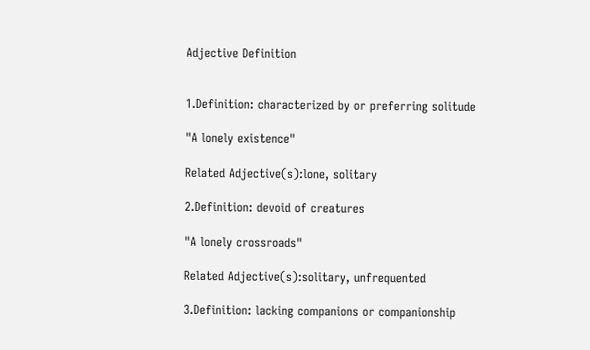Adjective Definition


1.Definition: characterized by or preferring solitude

"A lonely existence"

Related Adjective(s):lone, solitary

2.Definition: devoid of creatures

"A lonely crossroads"

Related Adjective(s):solitary, unfrequented

3.Definition: lacking companions or companionship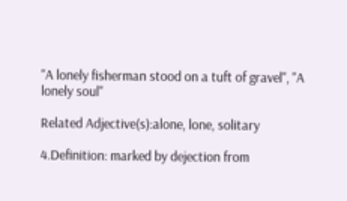"A lonely fisherman stood on a tuft of gravel", "A lonely soul"

Related Adjective(s):alone, lone, solitary

4.Definition: marked by dejection from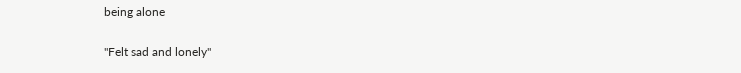being alone

"Felt sad and lonely"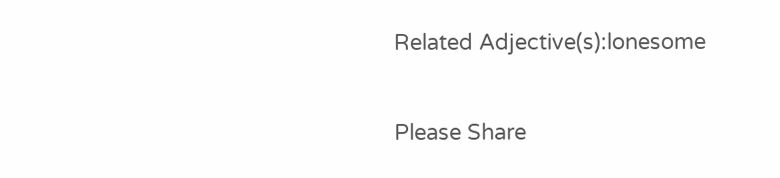Related Adjective(s):lonesome

Please Share